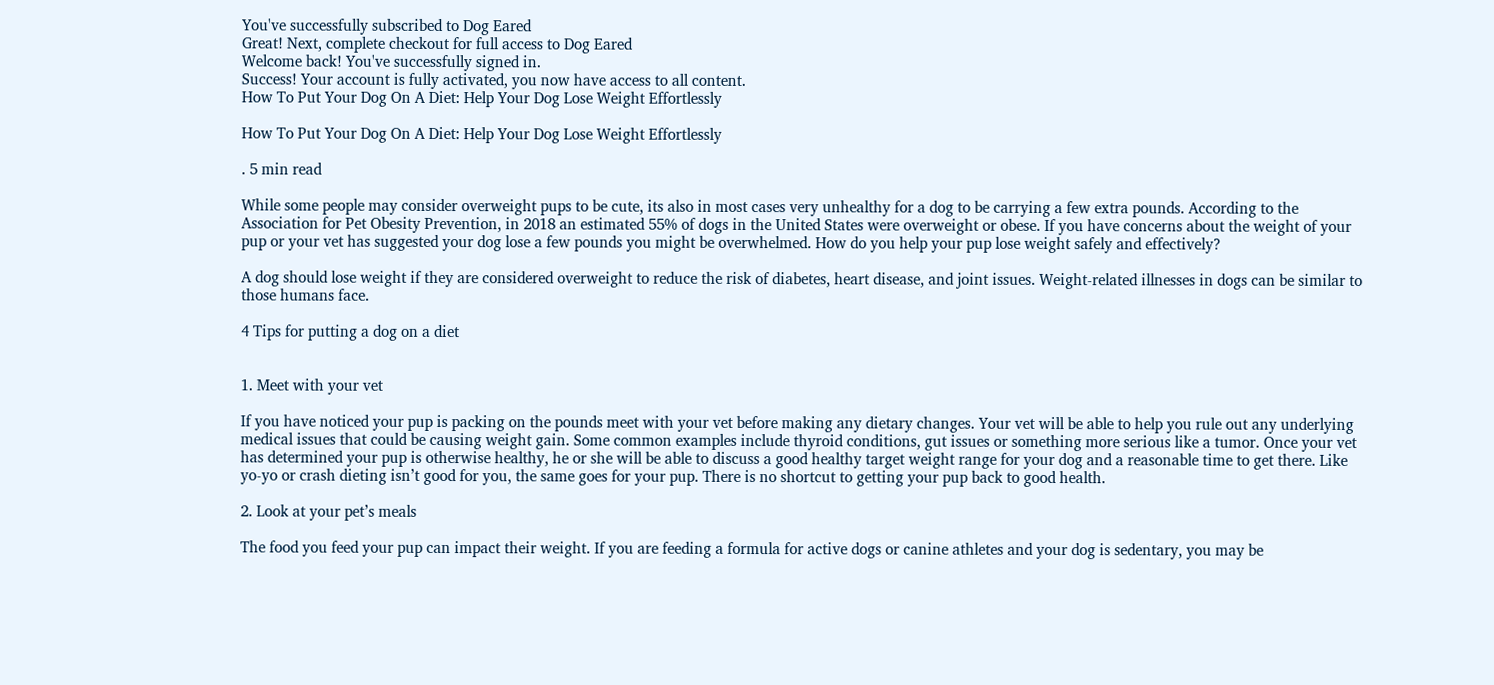You've successfully subscribed to Dog Eared
Great! Next, complete checkout for full access to Dog Eared
Welcome back! You've successfully signed in.
Success! Your account is fully activated, you now have access to all content.
How To Put Your Dog On A Diet: Help Your Dog Lose Weight Effortlessly

How To Put Your Dog On A Diet: Help Your Dog Lose Weight Effortlessly

. 5 min read

While some people may consider overweight pups to be cute, its also in most cases very unhealthy for a dog to be carrying a few extra pounds. According to the Association for Pet Obesity Prevention, in 2018 an estimated 55% of dogs in the United States were overweight or obese. If you have concerns about the weight of your pup or your vet has suggested your dog lose a few pounds you might be overwhelmed. How do you help your pup lose weight safely and effectively?

A dog should lose weight if they are considered overweight to reduce the risk of diabetes, heart disease, and joint issues. Weight-related illnesses in dogs can be similar to those humans face.

4 Tips for putting a dog on a diet


1. Meet with your vet

If you have noticed your pup is packing on the pounds meet with your vet before making any dietary changes. Your vet will be able to help you rule out any underlying medical issues that could be causing weight gain. Some common examples include thyroid conditions, gut issues or something more serious like a tumor. Once your vet has determined your pup is otherwise healthy, he or she will be able to discuss a good healthy target weight range for your dog and a reasonable time to get there. Like yo-yo or crash dieting isn’t good for you, the same goes for your pup. There is no shortcut to getting your pup back to good health.

2. Look at your pet’s meals

The food you feed your pup can impact their weight. If you are feeding a formula for active dogs or canine athletes and your dog is sedentary, you may be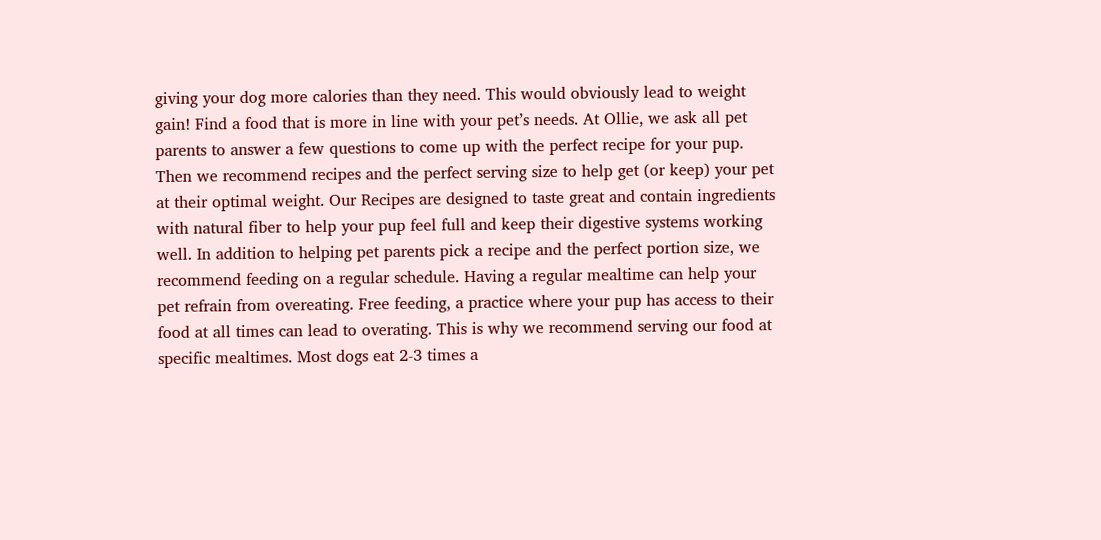giving your dog more calories than they need. This would obviously lead to weight gain! Find a food that is more in line with your pet’s needs. At Ollie, we ask all pet parents to answer a few questions to come up with the perfect recipe for your pup. Then we recommend recipes and the perfect serving size to help get (or keep) your pet at their optimal weight. Our Recipes are designed to taste great and contain ingredients with natural fiber to help your pup feel full and keep their digestive systems working well. In addition to helping pet parents pick a recipe and the perfect portion size, we recommend feeding on a regular schedule. Having a regular mealtime can help your pet refrain from overeating. Free feeding, a practice where your pup has access to their food at all times can lead to overating. This is why we recommend serving our food at specific mealtimes. Most dogs eat 2-3 times a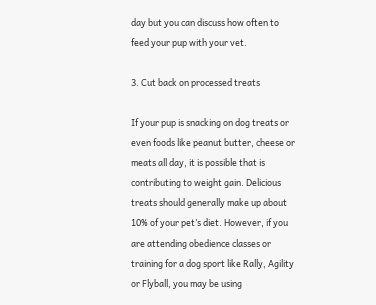day but you can discuss how often to feed your pup with your vet.

3. Cut back on processed treats

If your pup is snacking on dog treats or even foods like peanut butter, cheese or meats all day, it is possible that is contributing to weight gain. Delicious treats should generally make up about 10% of your pet’s diet. However, if you are attending obedience classes or training for a dog sport like Rally, Agility or Flyball, you may be using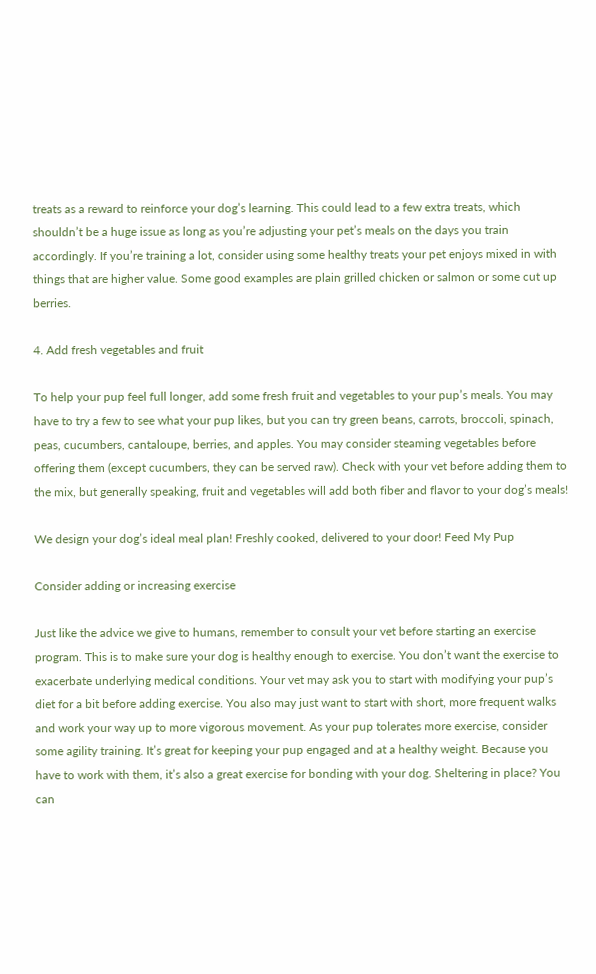treats as a reward to reinforce your dog’s learning. This could lead to a few extra treats, which shouldn’t be a huge issue as long as you’re adjusting your pet’s meals on the days you train accordingly. If you’re training a lot, consider using some healthy treats your pet enjoys mixed in with things that are higher value. Some good examples are plain grilled chicken or salmon or some cut up berries.

4. Add fresh vegetables and fruit

To help your pup feel full longer, add some fresh fruit and vegetables to your pup’s meals. You may have to try a few to see what your pup likes, but you can try green beans, carrots, broccoli, spinach, peas, cucumbers, cantaloupe, berries, and apples. You may consider steaming vegetables before offering them (except cucumbers, they can be served raw). Check with your vet before adding them to the mix, but generally speaking, fruit and vegetables will add both fiber and flavor to your dog’s meals!

We design your dog’s ideal meal plan! Freshly cooked, delivered to your door! Feed My Pup

Consider adding or increasing exercise

Just like the advice we give to humans, remember to consult your vet before starting an exercise program. This is to make sure your dog is healthy enough to exercise. You don’t want the exercise to exacerbate underlying medical conditions. Your vet may ask you to start with modifying your pup’s diet for a bit before adding exercise. You also may just want to start with short, more frequent walks and work your way up to more vigorous movement. As your pup tolerates more exercise, consider some agility training. It’s great for keeping your pup engaged and at a healthy weight. Because you have to work with them, it’s also a great exercise for bonding with your dog. Sheltering in place? You can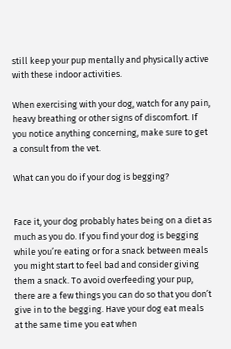still keep your pup mentally and physically active with these indoor activities.

When exercising with your dog, watch for any pain, heavy breathing or other signs of discomfort. If you notice anything concerning, make sure to get a consult from the vet.

What can you do if your dog is begging?


Face it, your dog probably hates being on a diet as much as you do. If you find your dog is begging while you’re eating or for a snack between meals you might start to feel bad and consider giving them a snack. To avoid overfeeding your pup, there are a few things you can do so that you don’t give in to the begging. Have your dog eat meals at the same time you eat when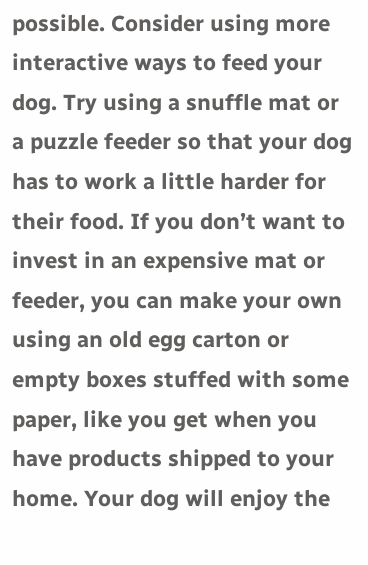possible. Consider using more interactive ways to feed your dog. Try using a snuffle mat or a puzzle feeder so that your dog has to work a little harder for their food. If you don’t want to invest in an expensive mat or feeder, you can make your own using an old egg carton or empty boxes stuffed with some paper, like you get when you have products shipped to your home. Your dog will enjoy the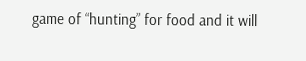game of “hunting” for food and it will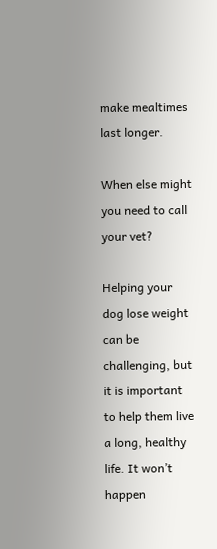make mealtimes last longer.

When else might you need to call your vet?

Helping your dog lose weight can be challenging, but it is important to help them live a long, healthy life. It won’t happen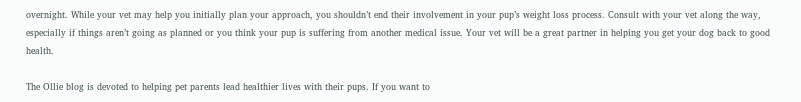overnight. While your vet may help you initially plan your approach, you shouldn’t end their involvement in your pup’s weight loss process. Consult with your vet along the way, especially if things aren’t going as planned or you think your pup is suffering from another medical issue. Your vet will be a great partner in helping you get your dog back to good health.

The Ollie blog is devoted to helping pet parents lead healthier lives with their pups. If you want to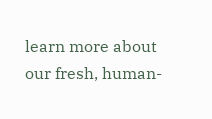learn more about our fresh, human-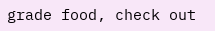grade food, check out